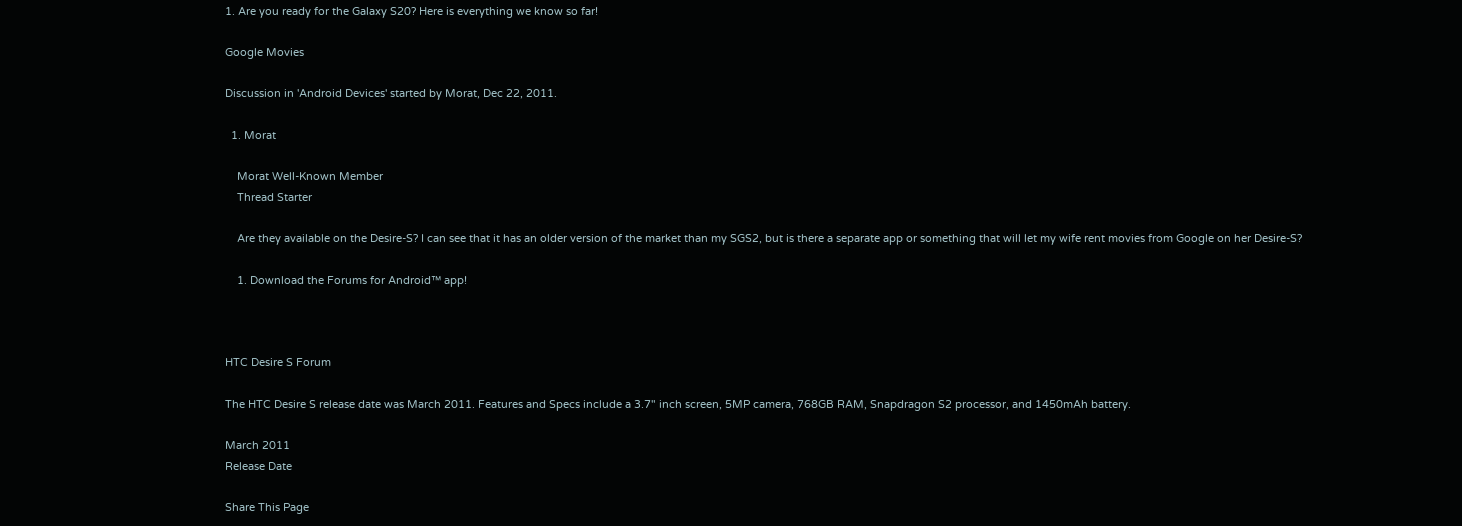1. Are you ready for the Galaxy S20? Here is everything we know so far!

Google Movies

Discussion in 'Android Devices' started by Morat, Dec 22, 2011.

  1. Morat

    Morat Well-Known Member
    Thread Starter

    Are they available on the Desire-S? I can see that it has an older version of the market than my SGS2, but is there a separate app or something that will let my wife rent movies from Google on her Desire-S?

    1. Download the Forums for Android™ app!



HTC Desire S Forum

The HTC Desire S release date was March 2011. Features and Specs include a 3.7" inch screen, 5MP camera, 768GB RAM, Snapdragon S2 processor, and 1450mAh battery.

March 2011
Release Date

Share This Page